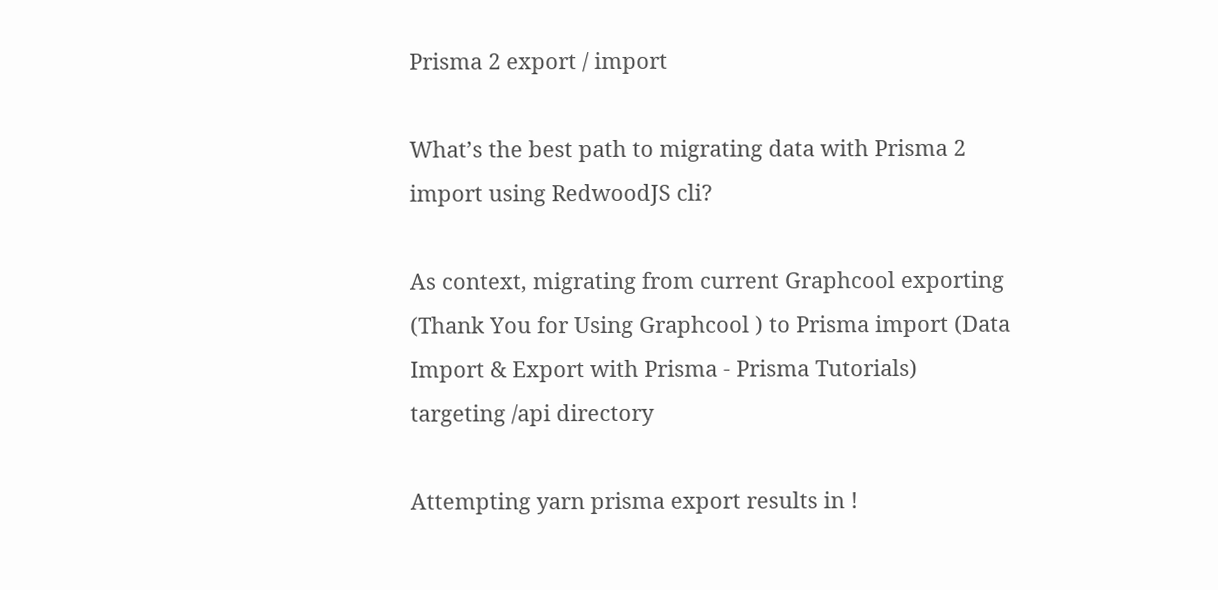Prisma 2 export / import

What’s the best path to migrating data with Prisma 2 import using RedwoodJS cli?

As context, migrating from current Graphcool exporting (Thank You for Using Graphcool ) to Prisma import (Data Import & Export with Prisma - Prisma Tutorials) targeting /api directory

Attempting yarn prisma export results in !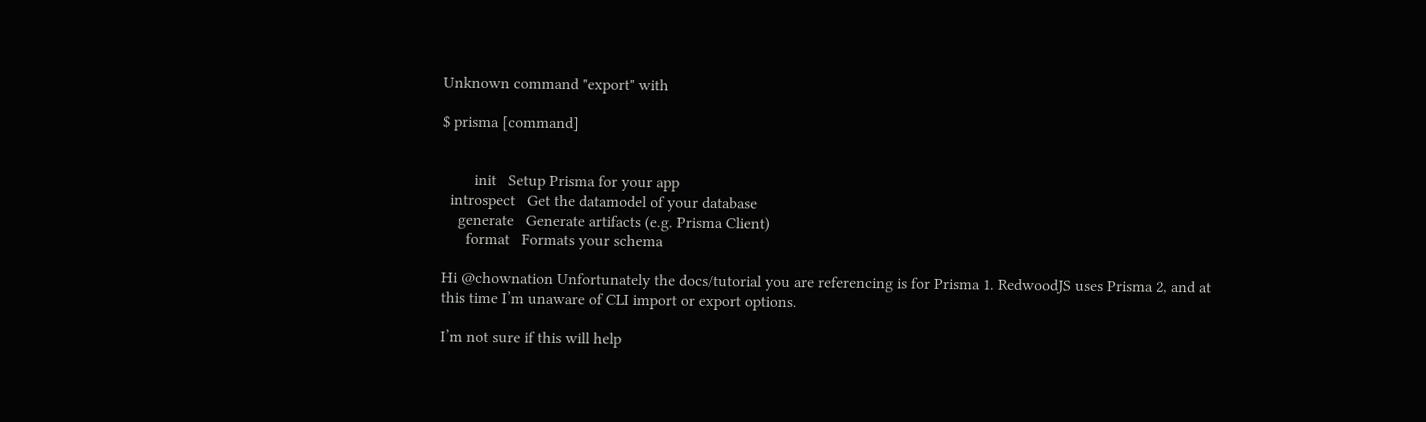Unknown command "export" with

$ prisma [command]


        init   Setup Prisma for your app
  introspect   Get the datamodel of your database
    generate   Generate artifacts (e.g. Prisma Client)
      format   Formats your schema

Hi @chownation Unfortunately the docs/tutorial you are referencing is for Prisma 1. RedwoodJS uses Prisma 2, and at this time I’m unaware of CLI import or export options.

I’m not sure if this will help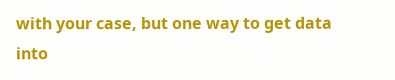with your case, but one way to get data into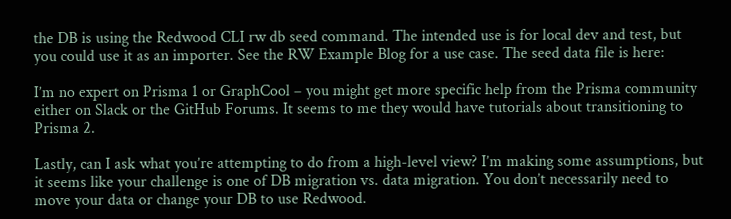the DB is using the Redwood CLI rw db seed command. The intended use is for local dev and test, but you could use it as an importer. See the RW Example Blog for a use case. The seed data file is here:

I’m no expert on Prisma 1 or GraphCool – you might get more specific help from the Prisma community either on Slack or the GitHub Forums. It seems to me they would have tutorials about transitioning to Prisma 2.

Lastly, can I ask what you’re attempting to do from a high-level view? I’m making some assumptions, but it seems like your challenge is one of DB migration vs. data migration. You don’t necessarily need to move your data or change your DB to use Redwood.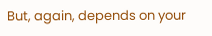But, again, depends on your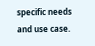specific needs and use case.